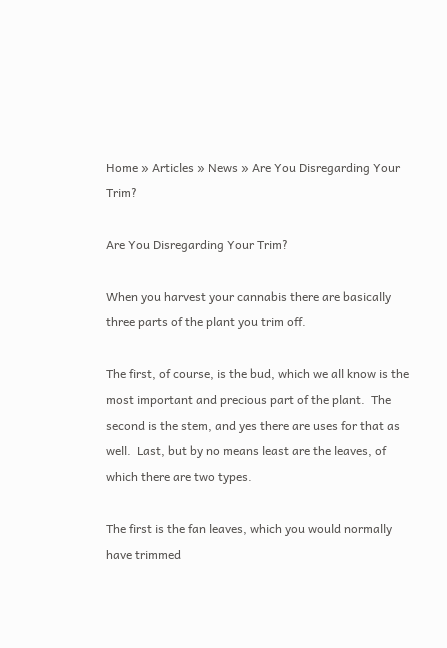Home » Articles » News » Are You Disregarding Your Trim?

Are You Disregarding Your Trim?

When you harvest your cannabis there are basically three parts of the plant you trim off.

The first, of course, is the bud, which we all know is the most important and precious part of the plant.  The second is the stem, and yes there are uses for that as well.  Last, but by no means least are the leaves, of which there are two types.

The first is the fan leaves, which you would normally have trimmed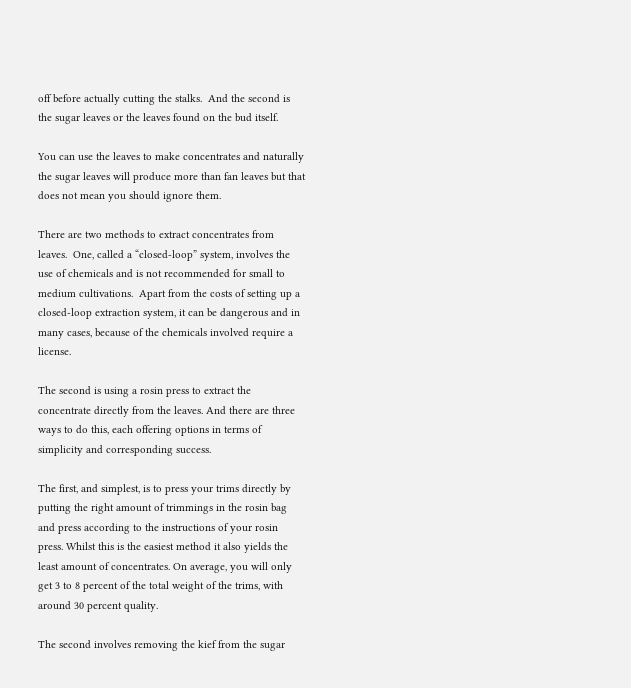off before actually cutting the stalks.  And the second is the sugar leaves or the leaves found on the bud itself.

You can use the leaves to make concentrates and naturally the sugar leaves will produce more than fan leaves but that does not mean you should ignore them.

There are two methods to extract concentrates from leaves.  One, called a “closed-loop” system, involves the use of chemicals and is not recommended for small to medium cultivations.  Apart from the costs of setting up a closed-loop extraction system, it can be dangerous and in many cases, because of the chemicals involved require a license.

The second is using a rosin press to extract the concentrate directly from the leaves. And there are three ways to do this, each offering options in terms of simplicity and corresponding success.

The first, and simplest, is to press your trims directly by putting the right amount of trimmings in the rosin bag and press according to the instructions of your rosin press. Whilst this is the easiest method it also yields the least amount of concentrates. On average, you will only get 3 to 8 percent of the total weight of the trims, with around 30 percent quality.

The second involves removing the kief from the sugar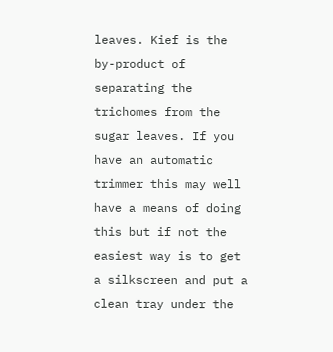leaves. Kief is the by-product of separating the trichomes from the sugar leaves. If you have an automatic trimmer this may well have a means of doing this but if not the easiest way is to get a silkscreen and put a clean tray under the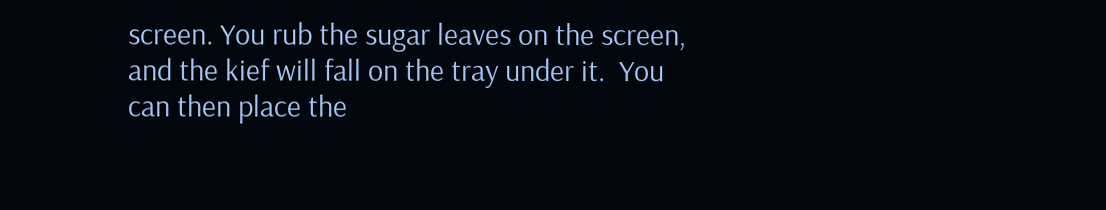screen. You rub the sugar leaves on the screen, and the kief will fall on the tray under it.  You can then place the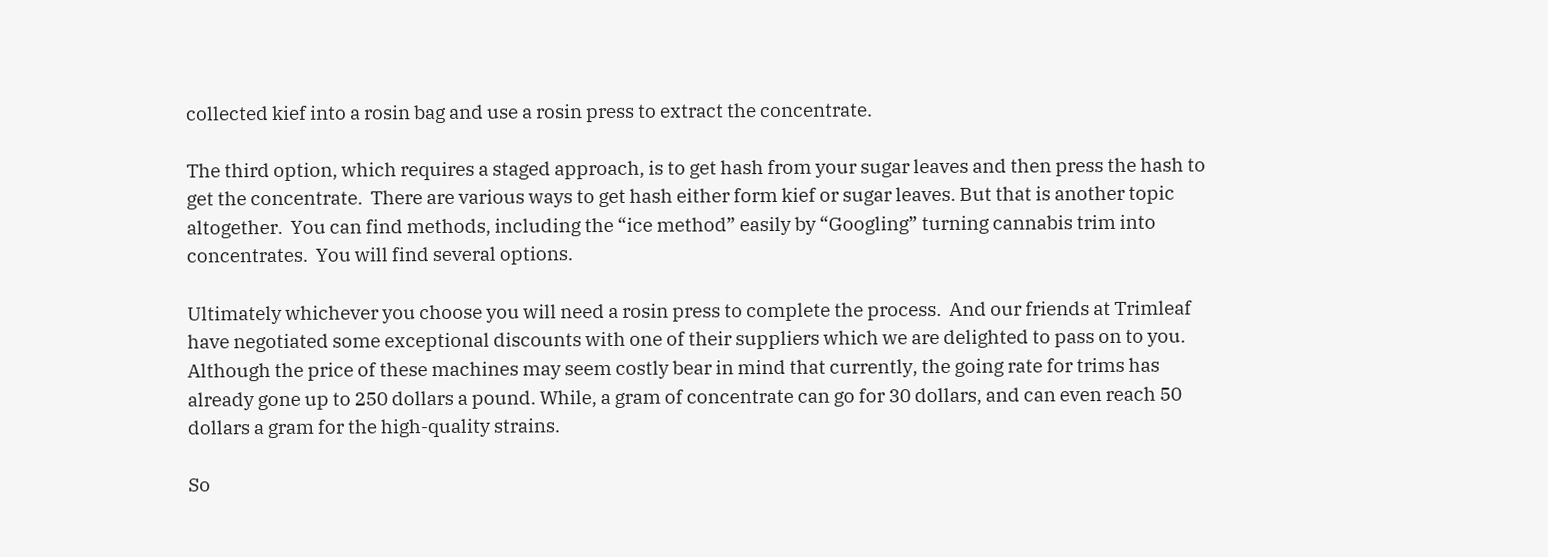collected kief into a rosin bag and use a rosin press to extract the concentrate.

The third option, which requires a staged approach, is to get hash from your sugar leaves and then press the hash to get the concentrate.  There are various ways to get hash either form kief or sugar leaves. But that is another topic altogether.  You can find methods, including the “ice method” easily by “Googling” turning cannabis trim into concentrates.  You will find several options.

Ultimately whichever you choose you will need a rosin press to complete the process.  And our friends at Trimleaf have negotiated some exceptional discounts with one of their suppliers which we are delighted to pass on to you.  Although the price of these machines may seem costly bear in mind that currently, the going rate for trims has already gone up to 250 dollars a pound. While, a gram of concentrate can go for 30 dollars, and can even reach 50 dollars a gram for the high-quality strains.

So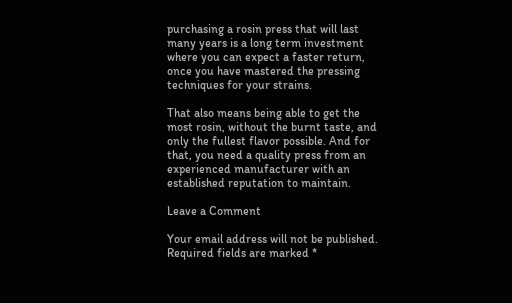purchasing a rosin press that will last many years is a long term investment where you can expect a faster return, once you have mastered the pressing techniques for your strains.

That also means being able to get the most rosin, without the burnt taste, and only the fullest flavor possible. And for that, you need a quality press from an experienced manufacturer with an established reputation to maintain.

Leave a Comment

Your email address will not be published. Required fields are marked *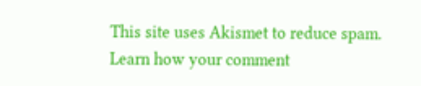This site uses Akismet to reduce spam. Learn how your comment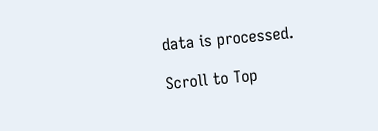data is processed.

Scroll to Top